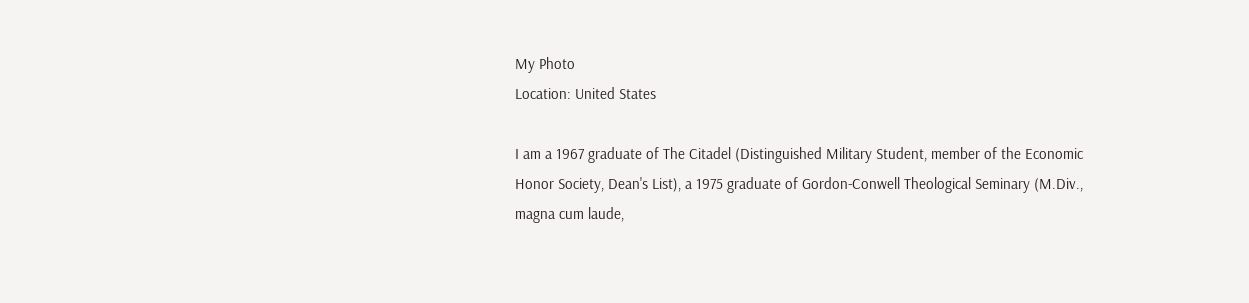My Photo
Location: United States

I am a 1967 graduate of The Citadel (Distinguished Military Student, member of the Economic Honor Society, Dean's List), a 1975 graduate of Gordon-Conwell Theological Seminary (M.Div., magna cum laude,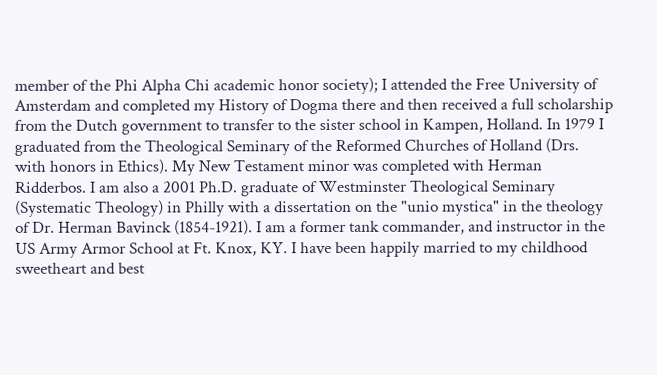member of the Phi Alpha Chi academic honor society); I attended the Free University of Amsterdam and completed my History of Dogma there and then received a full scholarship from the Dutch government to transfer to the sister school in Kampen, Holland. In 1979 I graduated from the Theological Seminary of the Reformed Churches of Holland (Drs. with honors in Ethics). My New Testament minor was completed with Herman Ridderbos. I am also a 2001 Ph.D. graduate of Westminster Theological Seminary (Systematic Theology) in Philly with a dissertation on the "unio mystica" in the theology of Dr. Herman Bavinck (1854-1921). I am a former tank commander, and instructor in the US Army Armor School at Ft. Knox, KY. I have been happily married to my childhood sweetheart and best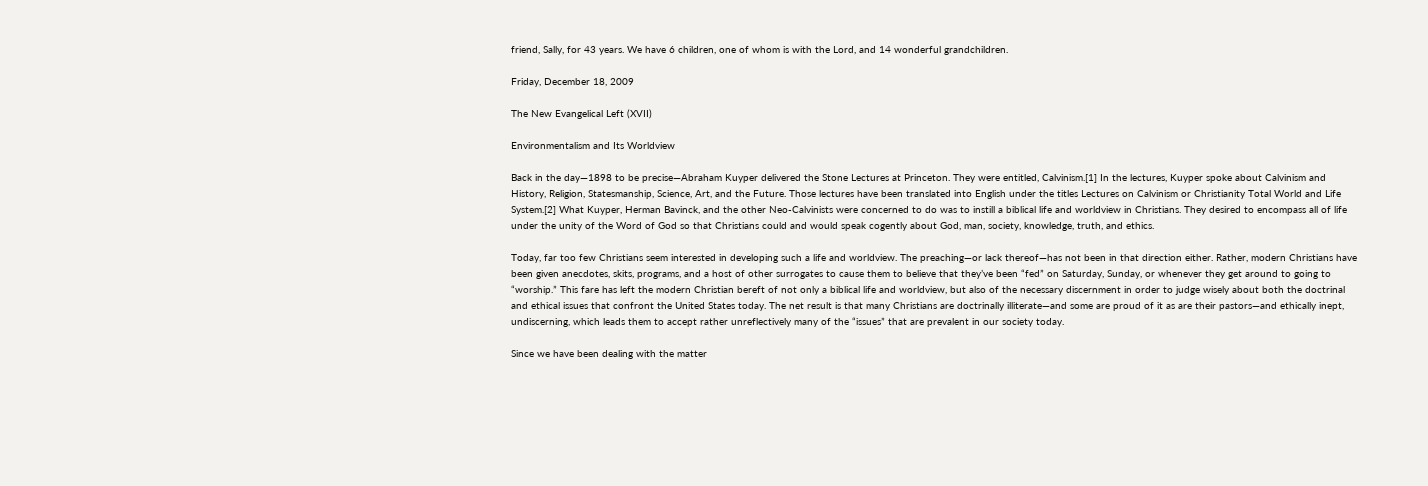friend, Sally, for 43 years. We have 6 children, one of whom is with the Lord, and 14 wonderful grandchildren.

Friday, December 18, 2009

The New Evangelical Left (XVII)

Environmentalism and Its Worldview

Back in the day—1898 to be precise—Abraham Kuyper delivered the Stone Lectures at Princeton. They were entitled, Calvinism.[1] In the lectures, Kuyper spoke about Calvinism and History, Religion, Statesmanship, Science, Art, and the Future. Those lectures have been translated into English under the titles Lectures on Calvinism or Christianity Total World and Life System.[2] What Kuyper, Herman Bavinck, and the other Neo-Calvinists were concerned to do was to instill a biblical life and worldview in Christians. They desired to encompass all of life under the unity of the Word of God so that Christians could and would speak cogently about God, man, society, knowledge, truth, and ethics.

Today, far too few Christians seem interested in developing such a life and worldview. The preaching—or lack thereof—has not been in that direction either. Rather, modern Christians have been given anecdotes, skits, programs, and a host of other surrogates to cause them to believe that they’ve been “fed” on Saturday, Sunday, or whenever they get around to going to “worship.” This fare has left the modern Christian bereft of not only a biblical life and worldview, but also of the necessary discernment in order to judge wisely about both the doctrinal and ethical issues that confront the United States today. The net result is that many Christians are doctrinally illiterate—and some are proud of it as are their pastors—and ethically inept, undiscerning, which leads them to accept rather unreflectively many of the “issues” that are prevalent in our society today.

Since we have been dealing with the matter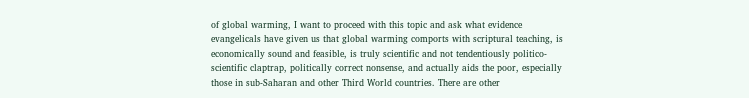of global warming, I want to proceed with this topic and ask what evidence evangelicals have given us that global warming comports with scriptural teaching, is economically sound and feasible, is truly scientific and not tendentiously politico-scientific claptrap, politically correct nonsense, and actually aids the poor, especially those in sub-Saharan and other Third World countries. There are other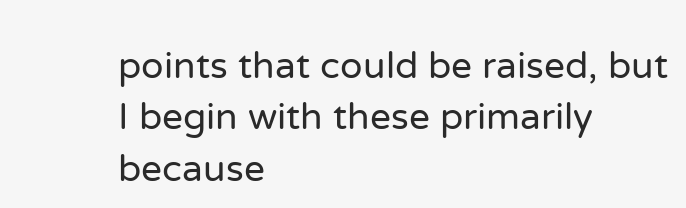points that could be raised, but I begin with these primarily because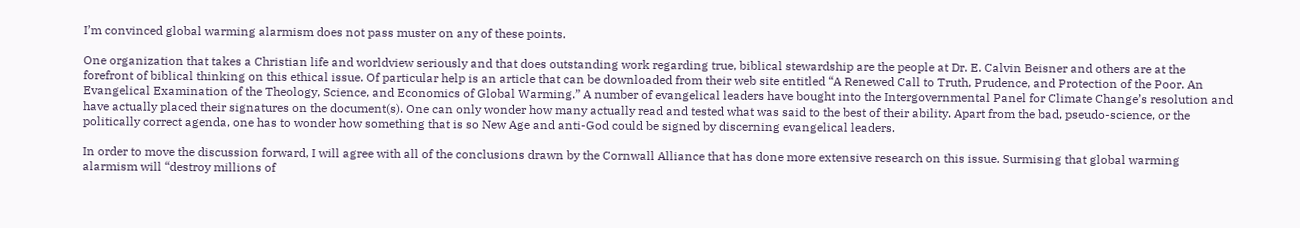I’m convinced global warming alarmism does not pass muster on any of these points.

One organization that takes a Christian life and worldview seriously and that does outstanding work regarding true, biblical stewardship are the people at Dr. E. Calvin Beisner and others are at the forefront of biblical thinking on this ethical issue. Of particular help is an article that can be downloaded from their web site entitled “A Renewed Call to Truth, Prudence, and Protection of the Poor. An Evangelical Examination of the Theology, Science, and Economics of Global Warming.” A number of evangelical leaders have bought into the Intergovernmental Panel for Climate Change’s resolution and have actually placed their signatures on the document(s). One can only wonder how many actually read and tested what was said to the best of their ability. Apart from the bad, pseudo-science, or the politically correct agenda, one has to wonder how something that is so New Age and anti-God could be signed by discerning evangelical leaders.

In order to move the discussion forward, I will agree with all of the conclusions drawn by the Cornwall Alliance that has done more extensive research on this issue. Surmising that global warming alarmism will “destroy millions of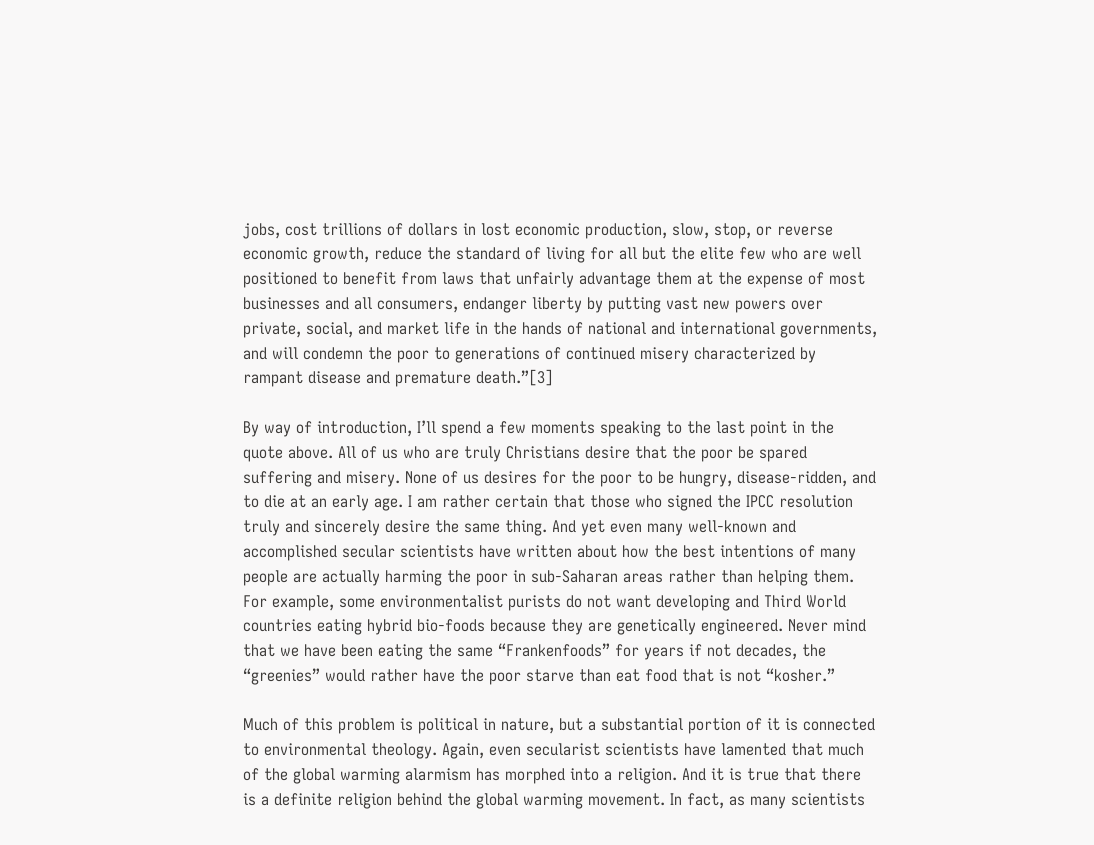jobs, cost trillions of dollars in lost economic production, slow, stop, or reverse economic growth, reduce the standard of living for all but the elite few who are well positioned to benefit from laws that unfairly advantage them at the expense of most businesses and all consumers, endanger liberty by putting vast new powers over private, social, and market life in the hands of national and international governments, and will condemn the poor to generations of continued misery characterized by rampant disease and premature death.”[3]

By way of introduction, I’ll spend a few moments speaking to the last point in the quote above. All of us who are truly Christians desire that the poor be spared suffering and misery. None of us desires for the poor to be hungry, disease-ridden, and to die at an early age. I am rather certain that those who signed the IPCC resolution truly and sincerely desire the same thing. And yet even many well-known and accomplished secular scientists have written about how the best intentions of many people are actually harming the poor in sub-Saharan areas rather than helping them. For example, some environmentalist purists do not want developing and Third World countries eating hybrid bio-foods because they are genetically engineered. Never mind that we have been eating the same “Frankenfoods” for years if not decades, the “greenies” would rather have the poor starve than eat food that is not “kosher.”

Much of this problem is political in nature, but a substantial portion of it is connected to environmental theology. Again, even secularist scientists have lamented that much of the global warming alarmism has morphed into a religion. And it is true that there is a definite religion behind the global warming movement. In fact, as many scientists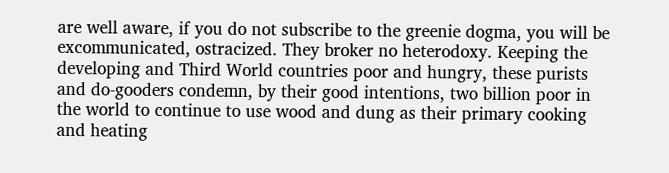are well aware, if you do not subscribe to the greenie dogma, you will be excommunicated, ostracized. They broker no heterodoxy. Keeping the developing and Third World countries poor and hungry, these purists and do-gooders condemn, by their good intentions, two billion poor in the world to continue to use wood and dung as their primary cooking and heating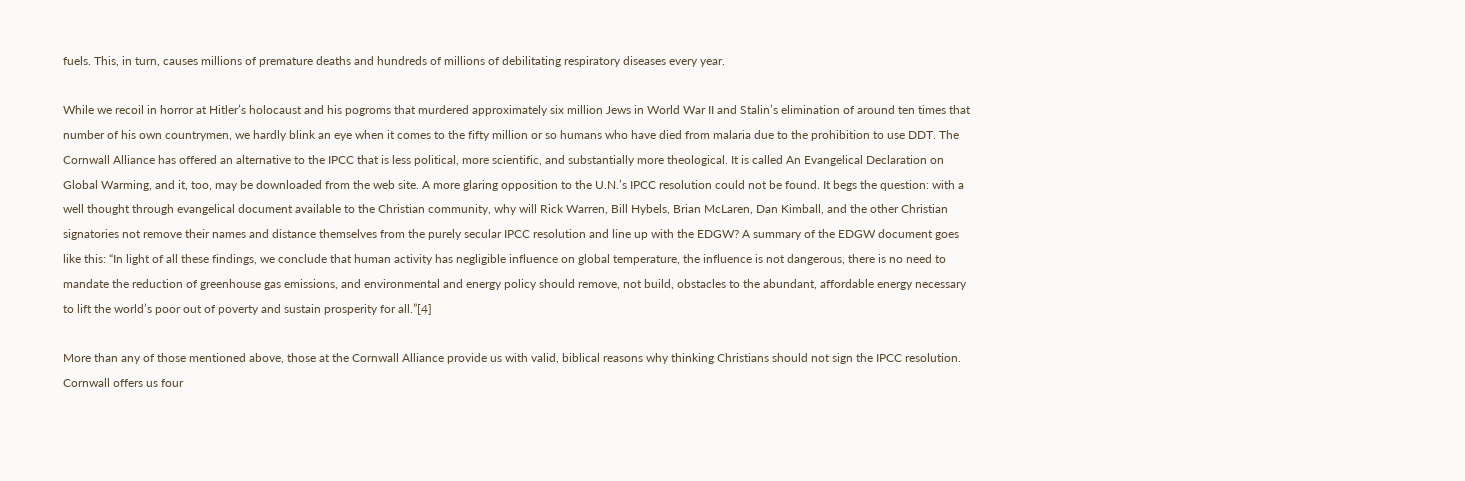fuels. This, in turn, causes millions of premature deaths and hundreds of millions of debilitating respiratory diseases every year.

While we recoil in horror at Hitler’s holocaust and his pogroms that murdered approximately six million Jews in World War II and Stalin’s elimination of around ten times that number of his own countrymen, we hardly blink an eye when it comes to the fifty million or so humans who have died from malaria due to the prohibition to use DDT. The Cornwall Alliance has offered an alternative to the IPCC that is less political, more scientific, and substantially more theological. It is called An Evangelical Declaration on Global Warming, and it, too, may be downloaded from the web site. A more glaring opposition to the U.N.’s IPCC resolution could not be found. It begs the question: with a well thought through evangelical document available to the Christian community, why will Rick Warren, Bill Hybels, Brian McLaren, Dan Kimball, and the other Christian signatories not remove their names and distance themselves from the purely secular IPCC resolution and line up with the EDGW? A summary of the EDGW document goes like this: “In light of all these findings, we conclude that human activity has negligible influence on global temperature, the influence is not dangerous, there is no need to mandate the reduction of greenhouse gas emissions, and environmental and energy policy should remove, not build, obstacles to the abundant, affordable energy necessary to lift the world’s poor out of poverty and sustain prosperity for all.”[4]

More than any of those mentioned above, those at the Cornwall Alliance provide us with valid, biblical reasons why thinking Christians should not sign the IPCC resolution. Cornwall offers us four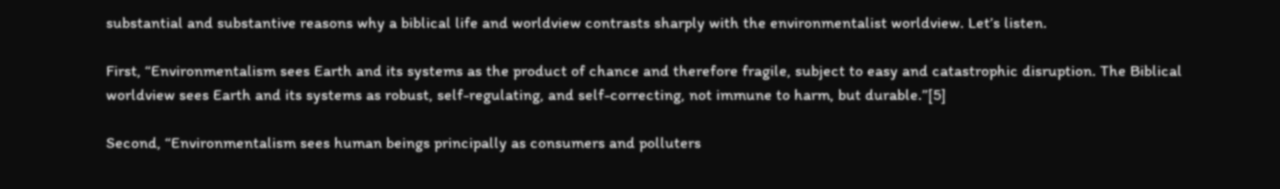substantial and substantive reasons why a biblical life and worldview contrasts sharply with the environmentalist worldview. Let’s listen.

First, “Environmentalism sees Earth and its systems as the product of chance and therefore fragile, subject to easy and catastrophic disruption. The Biblical worldview sees Earth and its systems as robust, self-regulating, and self-correcting, not immune to harm, but durable.”[5]

Second, “Environmentalism sees human beings principally as consumers and polluters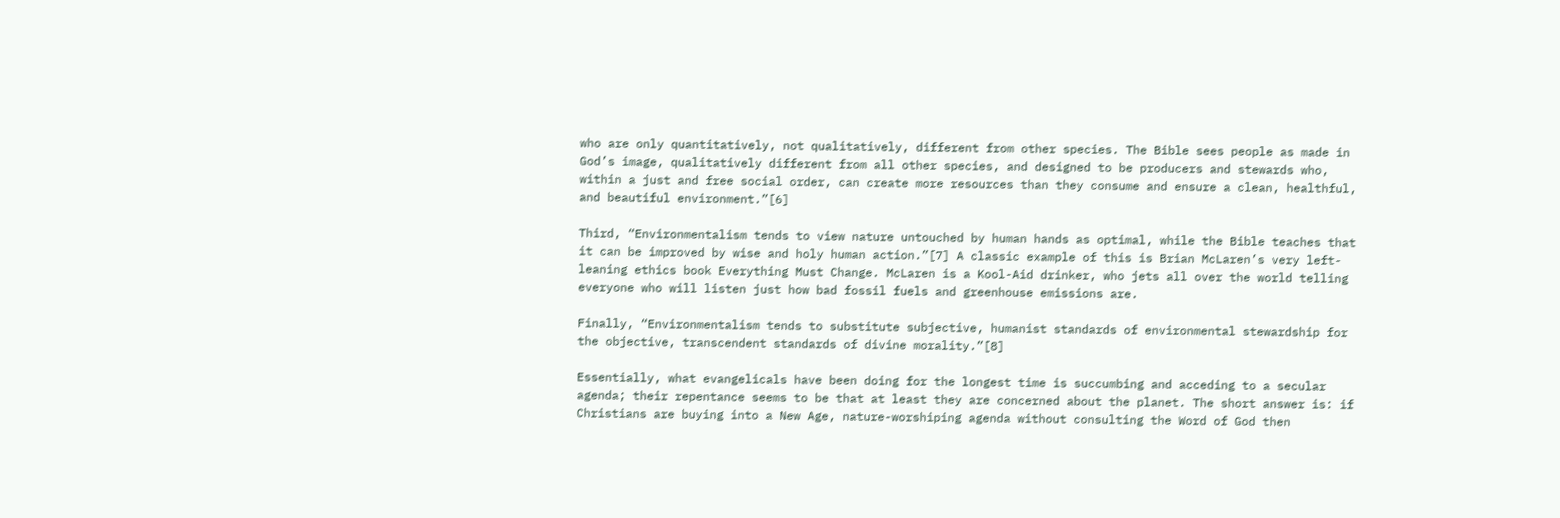who are only quantitatively, not qualitatively, different from other species. The Bible sees people as made in God’s image, qualitatively different from all other species, and designed to be producers and stewards who, within a just and free social order, can create more resources than they consume and ensure a clean, healthful, and beautiful environment.”[6]

Third, “Environmentalism tends to view nature untouched by human hands as optimal, while the Bible teaches that it can be improved by wise and holy human action.”[7] A classic example of this is Brian McLaren’s very left-leaning ethics book Everything Must Change. McLaren is a Kool-Aid drinker, who jets all over the world telling everyone who will listen just how bad fossil fuels and greenhouse emissions are.

Finally, “Environmentalism tends to substitute subjective, humanist standards of environmental stewardship for the objective, transcendent standards of divine morality.”[8]

Essentially, what evangelicals have been doing for the longest time is succumbing and acceding to a secular agenda; their repentance seems to be that at least they are concerned about the planet. The short answer is: if Christians are buying into a New Age, nature-worshiping agenda without consulting the Word of God then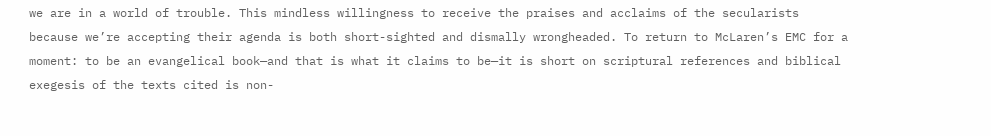we are in a world of trouble. This mindless willingness to receive the praises and acclaims of the secularists because we’re accepting their agenda is both short-sighted and dismally wrongheaded. To return to McLaren’s EMC for a moment: to be an evangelical book—and that is what it claims to be—it is short on scriptural references and biblical exegesis of the texts cited is non-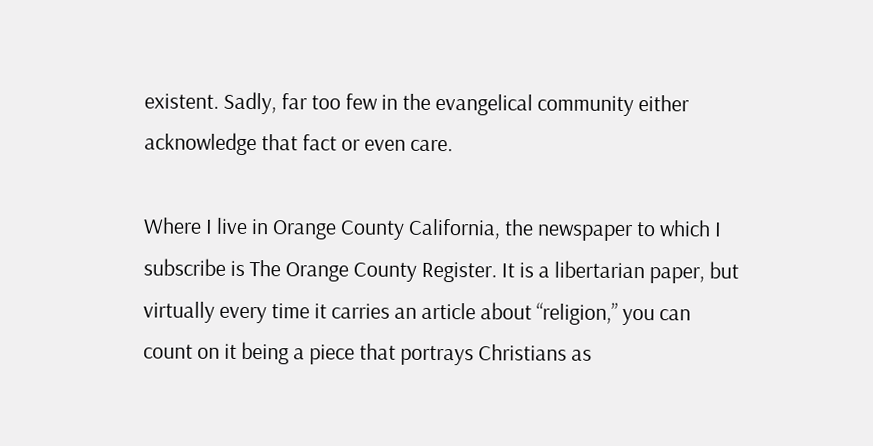existent. Sadly, far too few in the evangelical community either acknowledge that fact or even care.

Where I live in Orange County California, the newspaper to which I subscribe is The Orange County Register. It is a libertarian paper, but virtually every time it carries an article about “religion,” you can count on it being a piece that portrays Christians as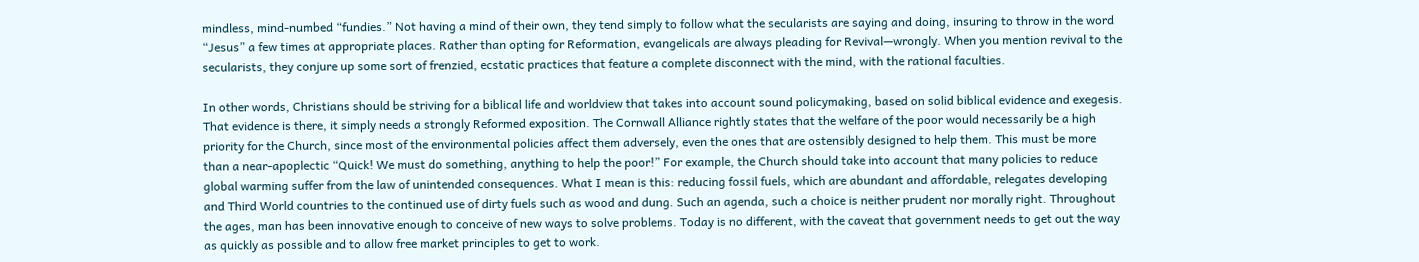mindless, mind-numbed “fundies.” Not having a mind of their own, they tend simply to follow what the secularists are saying and doing, insuring to throw in the word “Jesus” a few times at appropriate places. Rather than opting for Reformation, evangelicals are always pleading for Revival—wrongly. When you mention revival to the secularists, they conjure up some sort of frenzied, ecstatic practices that feature a complete disconnect with the mind, with the rational faculties.

In other words, Christians should be striving for a biblical life and worldview that takes into account sound policymaking, based on solid biblical evidence and exegesis. That evidence is there, it simply needs a strongly Reformed exposition. The Cornwall Alliance rightly states that the welfare of the poor would necessarily be a high priority for the Church, since most of the environmental policies affect them adversely, even the ones that are ostensibly designed to help them. This must be more than a near-apoplectic “Quick! We must do something, anything to help the poor!” For example, the Church should take into account that many policies to reduce global warming suffer from the law of unintended consequences. What I mean is this: reducing fossil fuels, which are abundant and affordable, relegates developing and Third World countries to the continued use of dirty fuels such as wood and dung. Such an agenda, such a choice is neither prudent nor morally right. Throughout the ages, man has been innovative enough to conceive of new ways to solve problems. Today is no different, with the caveat that government needs to get out the way as quickly as possible and to allow free market principles to get to work.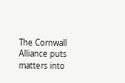The Cornwall Alliance puts matters into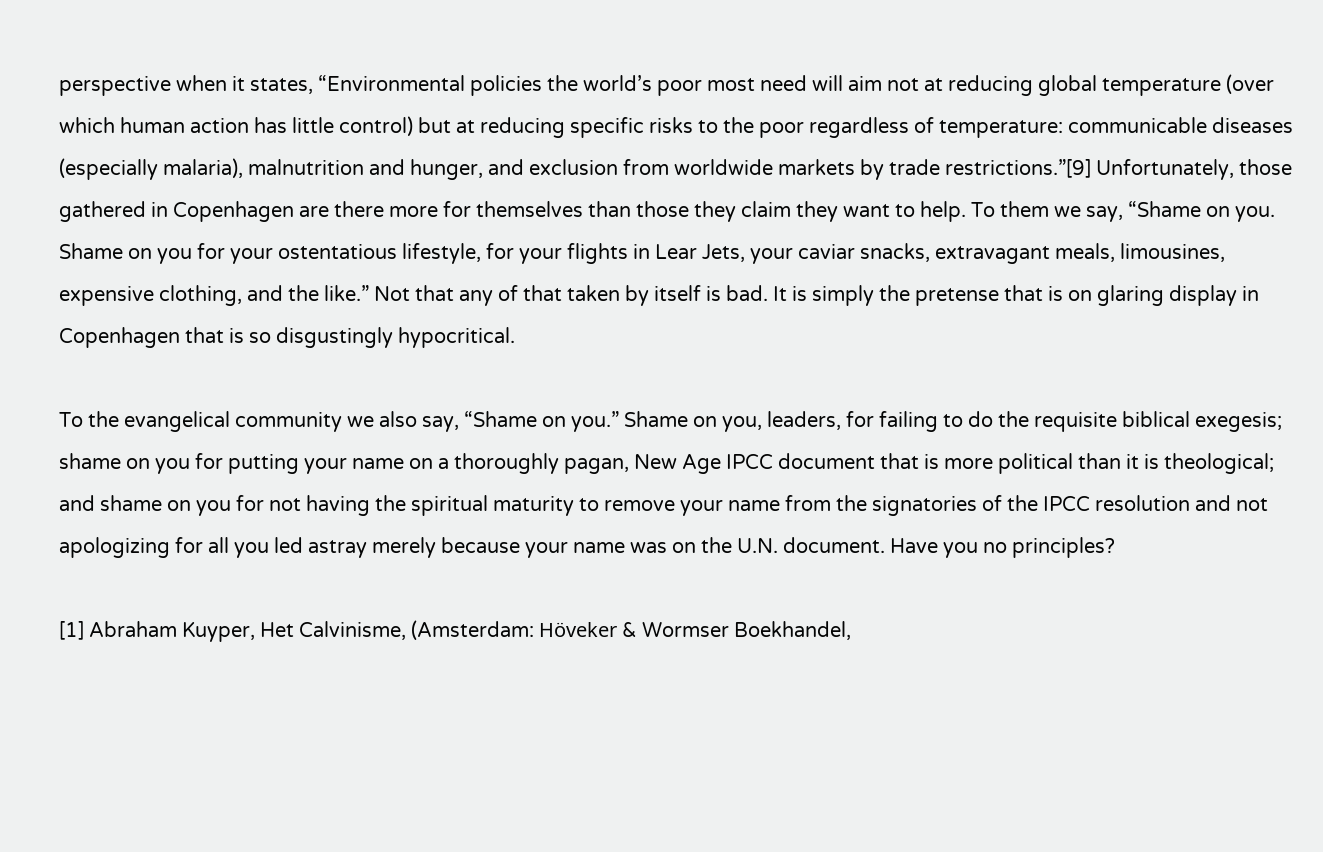perspective when it states, “Environmental policies the world’s poor most need will aim not at reducing global temperature (over which human action has little control) but at reducing specific risks to the poor regardless of temperature: communicable diseases (especially malaria), malnutrition and hunger, and exclusion from worldwide markets by trade restrictions.”[9] Unfortunately, those gathered in Copenhagen are there more for themselves than those they claim they want to help. To them we say, “Shame on you. Shame on you for your ostentatious lifestyle, for your flights in Lear Jets, your caviar snacks, extravagant meals, limousines, expensive clothing, and the like.” Not that any of that taken by itself is bad. It is simply the pretense that is on glaring display in Copenhagen that is so disgustingly hypocritical.

To the evangelical community we also say, “Shame on you.” Shame on you, leaders, for failing to do the requisite biblical exegesis; shame on you for putting your name on a thoroughly pagan, New Age IPCC document that is more political than it is theological; and shame on you for not having the spiritual maturity to remove your name from the signatories of the IPCC resolution and not apologizing for all you led astray merely because your name was on the U.N. document. Have you no principles?

[1] Abraham Kuyper, Het Calvinisme, (Amsterdam: Höveker & Wormser Boekhandel,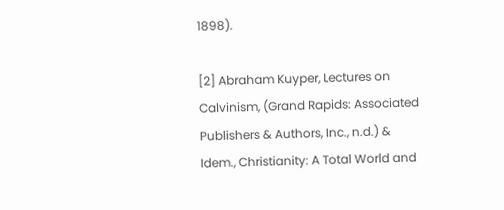1898).

[2] Abraham Kuyper, Lectures on Calvinism, (Grand Rapids: Associated Publishers & Authors, Inc., n.d.) & Idem., Christianity: A Total World and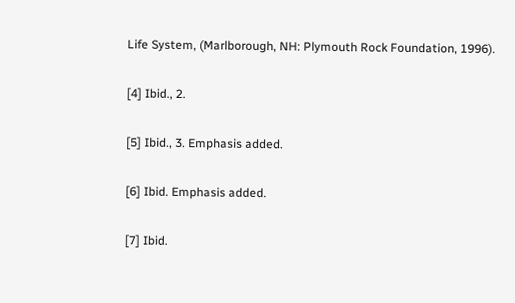Life System, (Marlborough, NH: Plymouth Rock Foundation, 1996).

[4] Ibid., 2.

[5] Ibid., 3. Emphasis added.

[6] Ibid. Emphasis added.

[7] Ibid.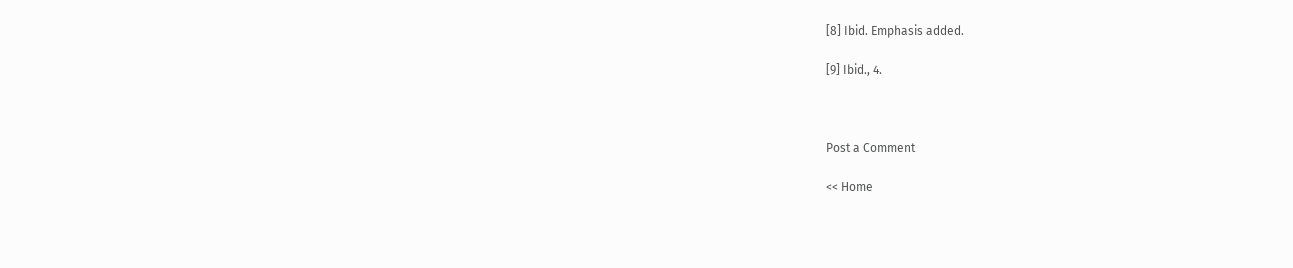[8] Ibid. Emphasis added.

[9] Ibid., 4.



Post a Comment

<< Home